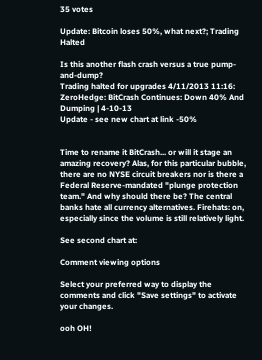35 votes

Update: Bitcoin loses 50%, what next?; Trading Halted

Is this another flash crash versus a true pump-and-dump?
Trading halted for upgrades 4/11/2013 11:16:
ZeroHedge: BitCrash Continues: Down 40% And Dumping | 4-10-13
Update - see new chart at link -50%


Time to rename it BitCrash... or will it stage an amazing recovery? Alas, for this particular bubble, there are no NYSE circuit breakers nor is there a Federal Reserve-mandated "plunge protection team." And why should there be? The central banks hate all currency alternatives. Firehats: on, especially since the volume is still relatively light.

See second chart at:

Comment viewing options

Select your preferred way to display the comments and click "Save settings" to activate your changes.

ooh OH!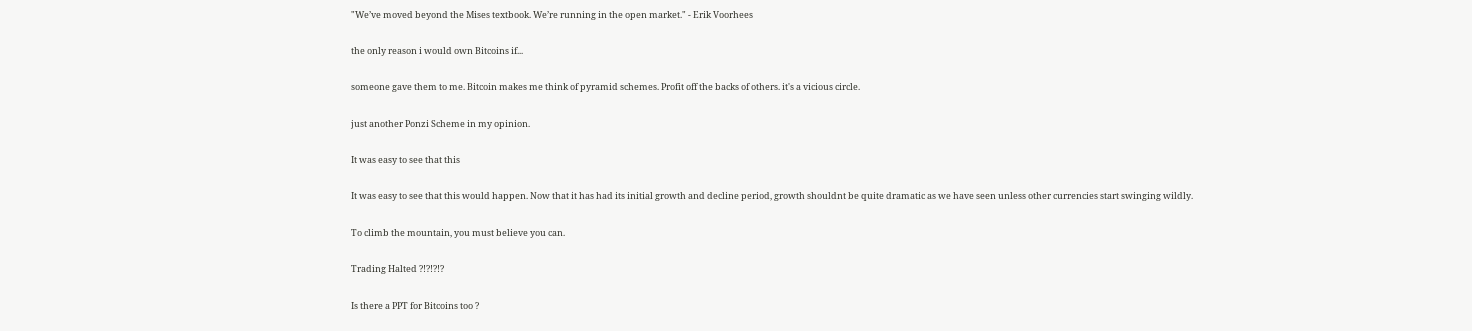"We’ve moved beyond the Mises textbook. We’re running in the open market." - Erik Voorhees

the only reason i would own Bitcoins if...

someone gave them to me. Bitcoin makes me think of pyramid schemes. Profit off the backs of others. it's a vicious circle.

just another Ponzi Scheme in my opinion.

It was easy to see that this

It was easy to see that this would happen. Now that it has had its initial growth and decline period, growth shouldnt be quite dramatic as we have seen unless other currencies start swinging wildly.

To climb the mountain, you must believe you can.

Trading Halted ?!?!?!?

Is there a PPT for Bitcoins too ?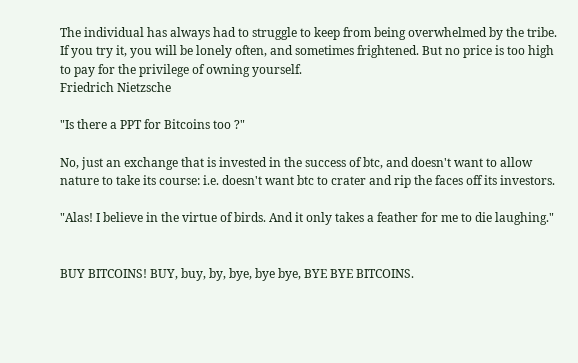The individual has always had to struggle to keep from being overwhelmed by the tribe. If you try it, you will be lonely often, and sometimes frightened. But no price is too high to pay for the privilege of owning yourself.
Friedrich Nietzsche

"Is there a PPT for Bitcoins too ?"

No, just an exchange that is invested in the success of btc, and doesn't want to allow nature to take its course: i.e. doesn't want btc to crater and rip the faces off its investors.

"Alas! I believe in the virtue of birds. And it only takes a feather for me to die laughing."


BUY BITCOINS! BUY, buy, by, bye, bye bye, BYE BYE BITCOINS.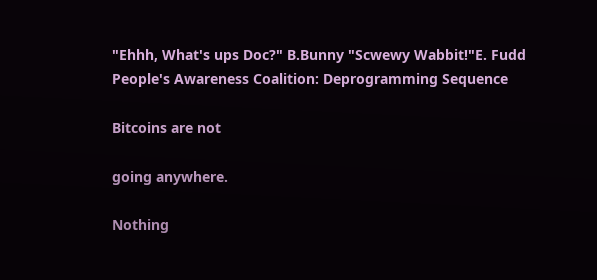"Ehhh, What's ups Doc?" B.Bunny "Scwewy Wabbit!"E. Fudd
People's Awareness Coalition: Deprogramming Sequence

Bitcoins are not

going anywhere.

Nothing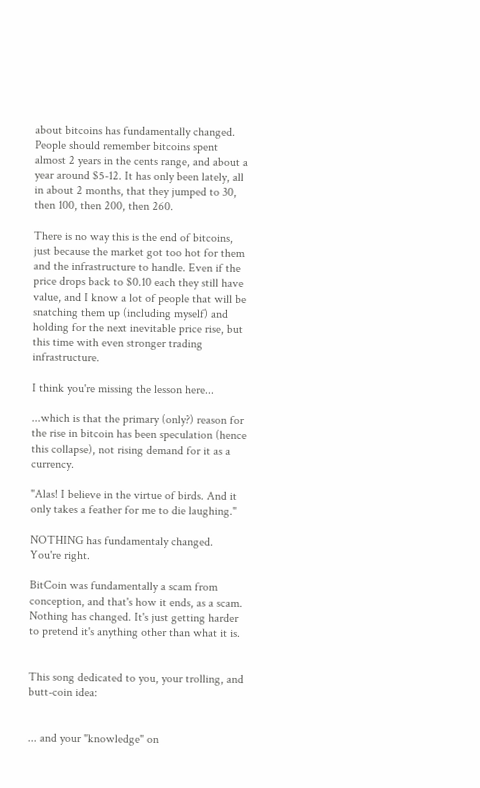about bitcoins has fundamentally changed. People should remember bitcoins spent almost 2 years in the cents range, and about a year around $5-12. It has only been lately, all in about 2 months, that they jumped to 30, then 100, then 200, then 260.

There is no way this is the end of bitcoins, just because the market got too hot for them and the infrastructure to handle. Even if the price drops back to $0.10 each they still have value, and I know a lot of people that will be snatching them up (including myself) and holding for the next inevitable price rise, but this time with even stronger trading infrastructure.

I think you're missing the lesson here...

...which is that the primary (only?) reason for the rise in bitcoin has been speculation (hence this collapse), not rising demand for it as a currency.

"Alas! I believe in the virtue of birds. And it only takes a feather for me to die laughing."

NOTHING has fundamentaly changed. You're right.

BitCoin was fundamentally a scam from conception, and that's how it ends, as a scam. Nothing has changed. It's just getting harder to pretend it's anything other than what it is.


This song dedicated to you, your trolling, and butt-coin idea:


... and your "knowledge" on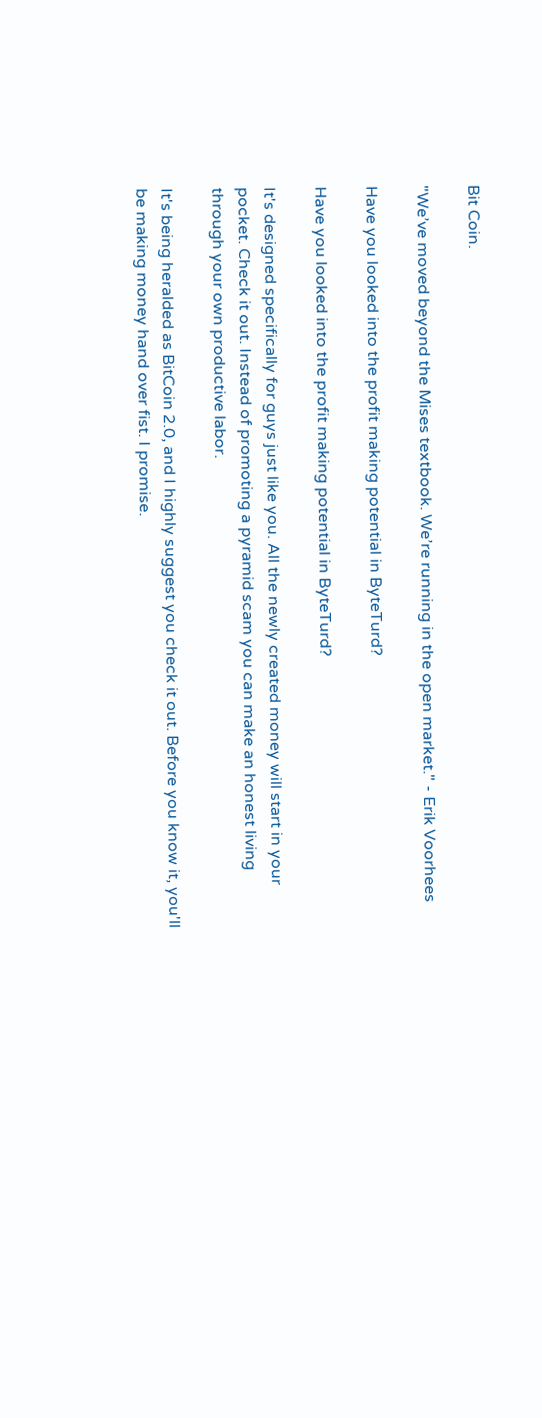Bit Coin.

"We’ve moved beyond the Mises textbook. We’re running in the open market." - Erik Voorhees

Have you looked into the profit making potential in ByteTurd?

Have you looked into the profit making potential in ByteTurd?

It's designed specifically for guys just like you. All the newly created money will start in your pocket. Check it out. Instead of promoting a pyramid scam you can make an honest living through your own productive labor.

It's being heralded as BitCoin 2.0, and I highly suggest you check it out. Before you know it, you'll be making money hand over fist. I promise.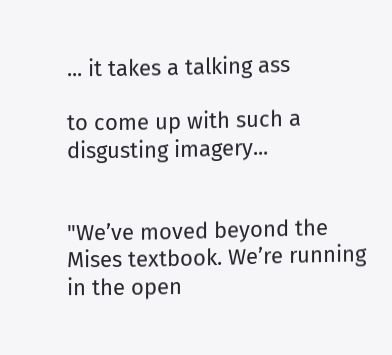... it takes a talking ass

to come up with such a disgusting imagery...


"We’ve moved beyond the Mises textbook. We’re running in the open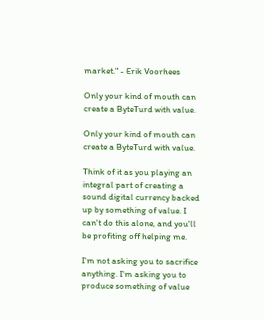market." - Erik Voorhees

Only your kind of mouth can create a ByteTurd with value.

Only your kind of mouth can create a ByteTurd with value.

Think of it as you playing an integral part of creating a sound digital currency backed up by something of value. I can't do this alone, and you'll be profiting off helping me.

I'm not asking you to sacrifice anything. I'm asking you to produce something of value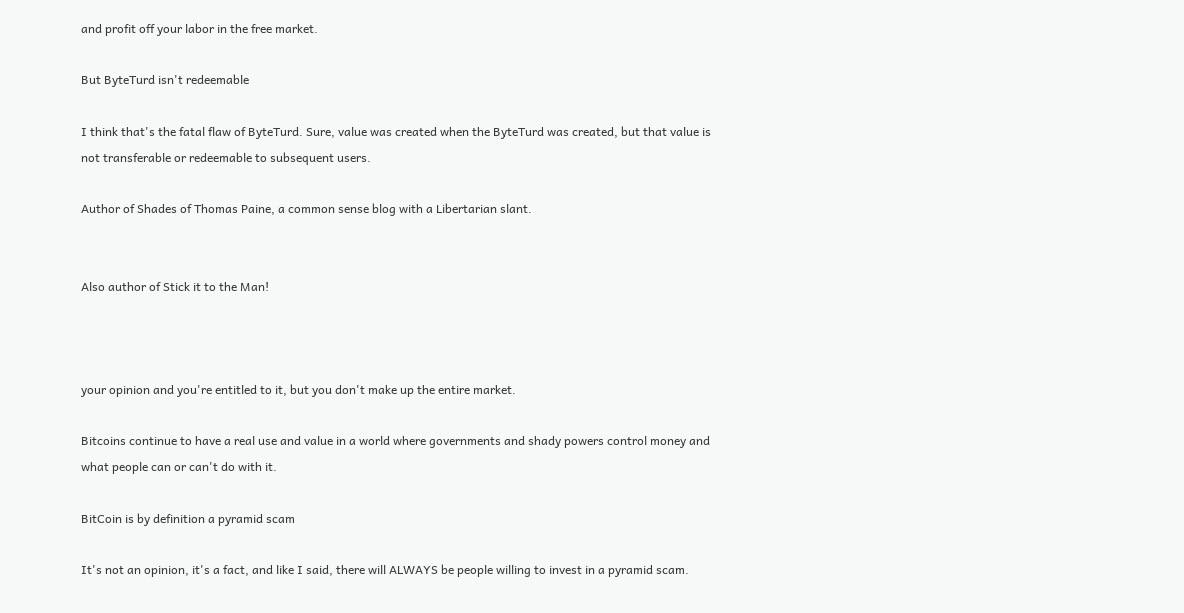and profit off your labor in the free market.

But ByteTurd isn't redeemable

I think that's the fatal flaw of ByteTurd. Sure, value was created when the ByteTurd was created, but that value is not transferable or redeemable to subsequent users.

Author of Shades of Thomas Paine, a common sense blog with a Libertarian slant.


Also author of Stick it to the Man!



your opinion and you're entitled to it, but you don't make up the entire market.

Bitcoins continue to have a real use and value in a world where governments and shady powers control money and what people can or can't do with it.

BitCoin is by definition a pyramid scam

It's not an opinion, it's a fact, and like I said, there will ALWAYS be people willing to invest in a pyramid scam.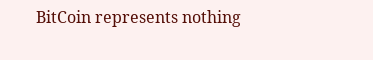BitCoin represents nothing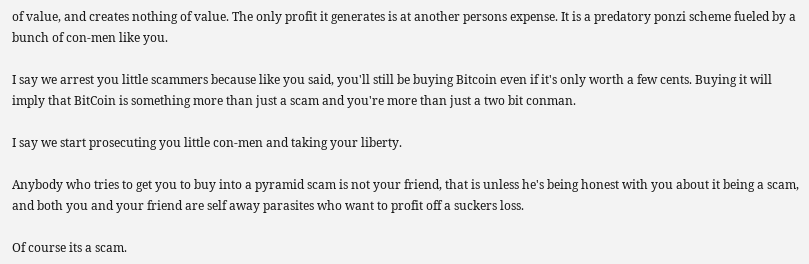of value, and creates nothing of value. The only profit it generates is at another persons expense. It is a predatory ponzi scheme fueled by a bunch of con-men like you.

I say we arrest you little scammers because like you said, you'll still be buying Bitcoin even if it's only worth a few cents. Buying it will imply that BitCoin is something more than just a scam and you're more than just a two bit conman.

I say we start prosecuting you little con-men and taking your liberty.

Anybody who tries to get you to buy into a pyramid scam is not your friend, that is unless he's being honest with you about it being a scam, and both you and your friend are self away parasites who want to profit off a suckers loss.

Of course its a scam.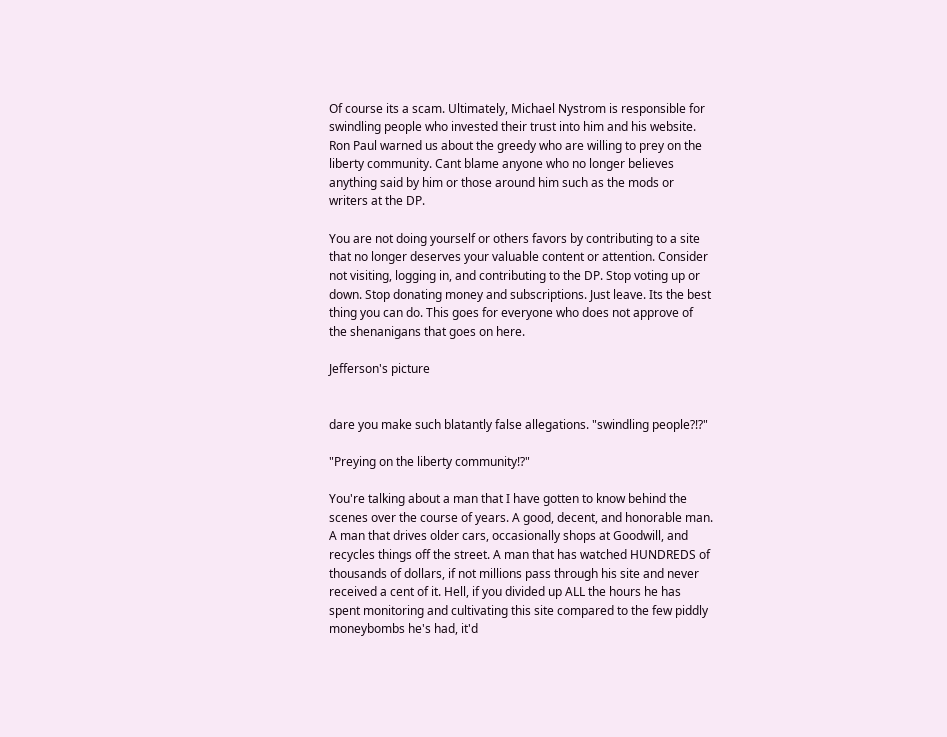Of course its a scam. Ultimately, Michael Nystrom is responsible for swindling people who invested their trust into him and his website. Ron Paul warned us about the greedy who are willing to prey on the liberty community. Cant blame anyone who no longer believes anything said by him or those around him such as the mods or writers at the DP.

You are not doing yourself or others favors by contributing to a site that no longer deserves your valuable content or attention. Consider not visiting, logging in, and contributing to the DP. Stop voting up or down. Stop donating money and subscriptions. Just leave. Its the best thing you can do. This goes for everyone who does not approve of the shenanigans that goes on here.

Jefferson's picture


dare you make such blatantly false allegations. "swindling people?!?"

"Preying on the liberty community!?"

You're talking about a man that I have gotten to know behind the scenes over the course of years. A good, decent, and honorable man. A man that drives older cars, occasionally shops at Goodwill, and recycles things off the street. A man that has watched HUNDREDS of thousands of dollars, if not millions pass through his site and never received a cent of it. Hell, if you divided up ALL the hours he has spent monitoring and cultivating this site compared to the few piddly moneybombs he's had, it'd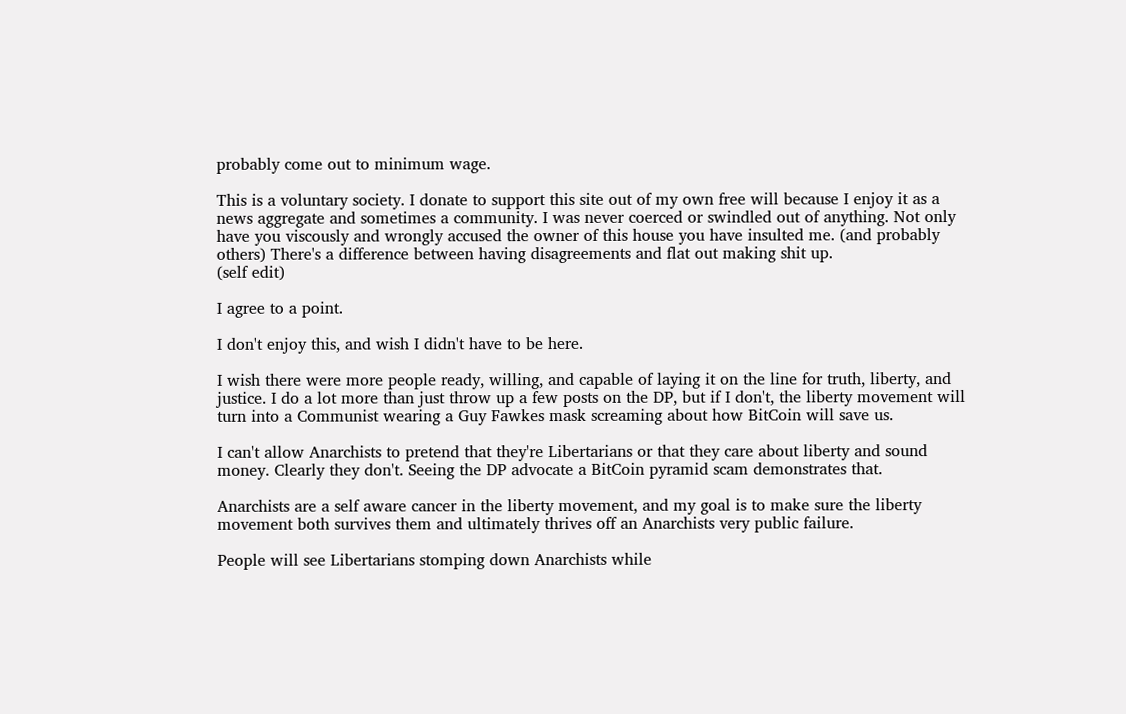probably come out to minimum wage.

This is a voluntary society. I donate to support this site out of my own free will because I enjoy it as a news aggregate and sometimes a community. I was never coerced or swindled out of anything. Not only have you viscously and wrongly accused the owner of this house you have insulted me. (and probably others) There's a difference between having disagreements and flat out making shit up.
(self edit)

I agree to a point.

I don't enjoy this, and wish I didn't have to be here.

I wish there were more people ready, willing, and capable of laying it on the line for truth, liberty, and justice. I do a lot more than just throw up a few posts on the DP, but if I don't, the liberty movement will turn into a Communist wearing a Guy Fawkes mask screaming about how BitCoin will save us.

I can't allow Anarchists to pretend that they're Libertarians or that they care about liberty and sound money. Clearly they don't. Seeing the DP advocate a BitCoin pyramid scam demonstrates that.

Anarchists are a self aware cancer in the liberty movement, and my goal is to make sure the liberty movement both survives them and ultimately thrives off an Anarchists very public failure.

People will see Libertarians stomping down Anarchists while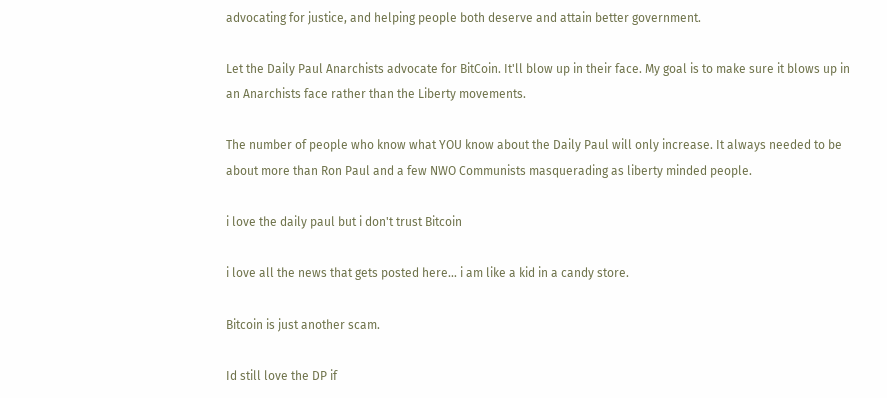advocating for justice, and helping people both deserve and attain better government.

Let the Daily Paul Anarchists advocate for BitCoin. It'll blow up in their face. My goal is to make sure it blows up in an Anarchists face rather than the Liberty movements.

The number of people who know what YOU know about the Daily Paul will only increase. It always needed to be about more than Ron Paul and a few NWO Communists masquerading as liberty minded people.

i love the daily paul but i don't trust Bitcoin

i love all the news that gets posted here... i am like a kid in a candy store.

Bitcoin is just another scam.

Id still love the DP if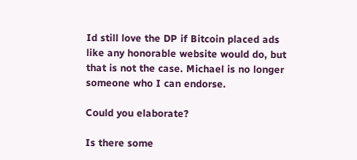Id still love the DP if Bitcoin placed ads like any honorable website would do, but that is not the case. Michael is no longer someone who I can endorse.

Could you elaborate?

Is there some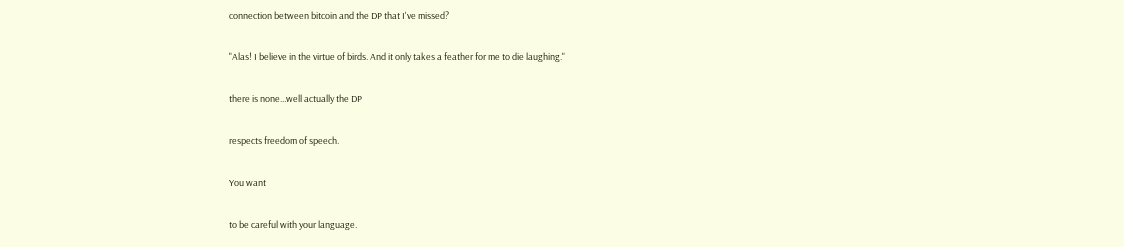connection between bitcoin and the DP that I've missed?

"Alas! I believe in the virtue of birds. And it only takes a feather for me to die laughing."

there is none...well actually the DP

respects freedom of speech.

You want

to be careful with your language.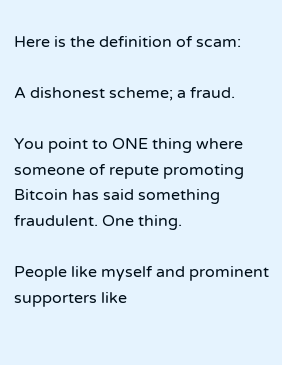Here is the definition of scam:

A dishonest scheme; a fraud.

You point to ONE thing where someone of repute promoting Bitcoin has said something fraudulent. One thing.

People like myself and prominent supporters like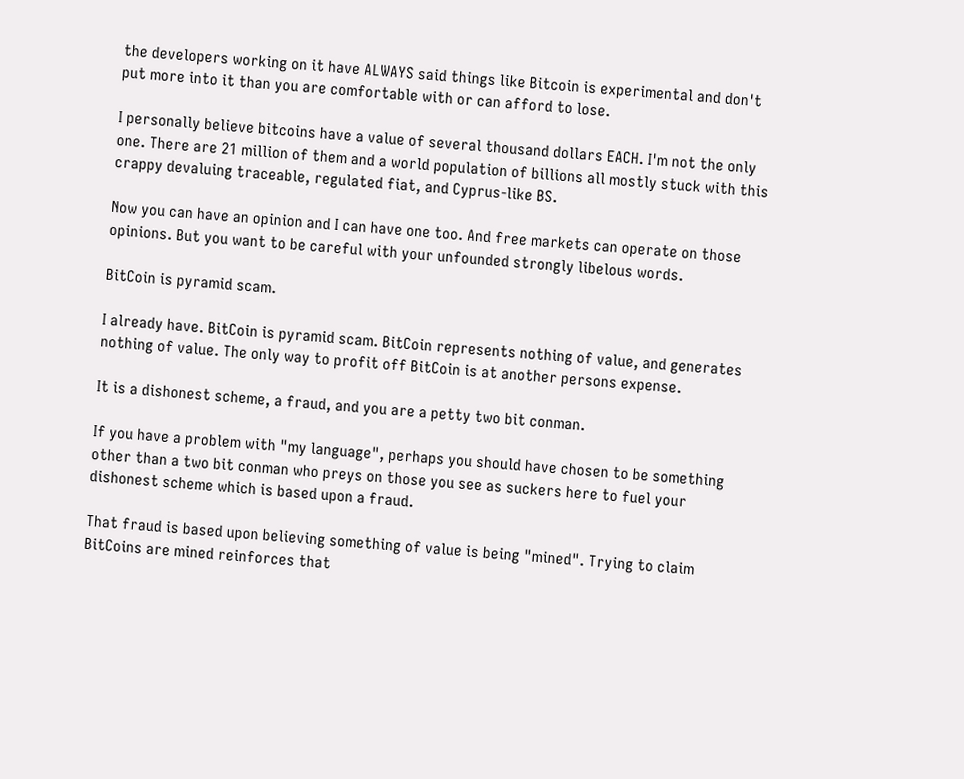the developers working on it have ALWAYS said things like Bitcoin is experimental and don't put more into it than you are comfortable with or can afford to lose.

I personally believe bitcoins have a value of several thousand dollars EACH. I'm not the only one. There are 21 million of them and a world population of billions all mostly stuck with this crappy devaluing traceable, regulated fiat, and Cyprus-like BS.

Now you can have an opinion and I can have one too. And free markets can operate on those opinions. But you want to be careful with your unfounded strongly libelous words.

BitCoin is pyramid scam.

I already have. BitCoin is pyramid scam. BitCoin represents nothing of value, and generates nothing of value. The only way to profit off BitCoin is at another persons expense.

It is a dishonest scheme, a fraud, and you are a petty two bit conman.

If you have a problem with "my language", perhaps you should have chosen to be something other than a two bit conman who preys on those you see as suckers here to fuel your dishonest scheme which is based upon a fraud.

That fraud is based upon believing something of value is being "mined". Trying to claim BitCoins are mined reinforces that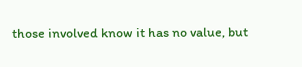those involved know it has no value, but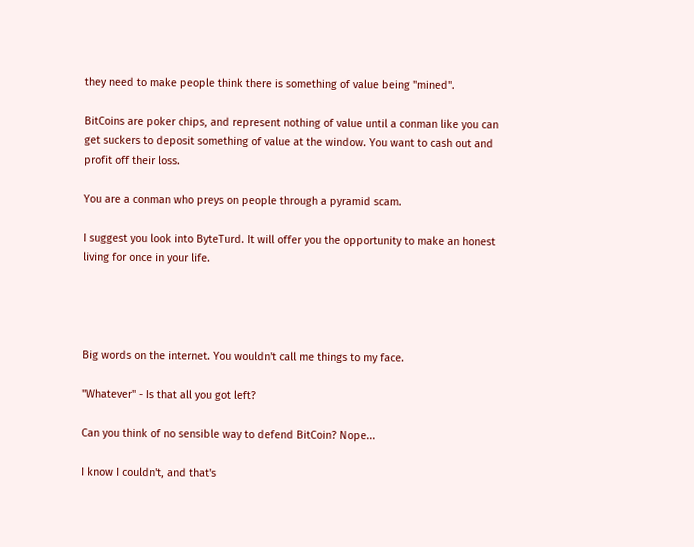they need to make people think there is something of value being "mined".

BitCoins are poker chips, and represent nothing of value until a conman like you can get suckers to deposit something of value at the window. You want to cash out and profit off their loss.

You are a conman who preys on people through a pyramid scam.

I suggest you look into ByteTurd. It will offer you the opportunity to make an honest living for once in your life.




Big words on the internet. You wouldn't call me things to my face.

"Whatever" - Is that all you got left?

Can you think of no sensible way to defend BitCoin? Nope...

I know I couldn't, and that's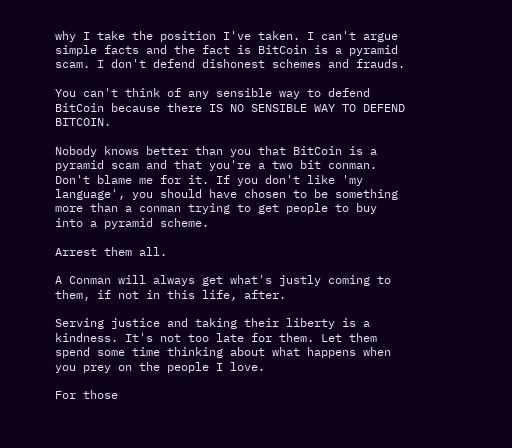why I take the position I've taken. I can't argue simple facts and the fact is BitCoin is a pyramid scam. I don't defend dishonest schemes and frauds.

You can't think of any sensible way to defend BitCoin because there IS NO SENSIBLE WAY TO DEFEND BITCOIN.

Nobody knows better than you that BitCoin is a pyramid scam and that you're a two bit conman. Don't blame me for it. If you don't like 'my language', you should have chosen to be something more than a conman trying to get people to buy into a pyramid scheme.

Arrest them all.

A Conman will always get what's justly coming to them, if not in this life, after.

Serving justice and taking their liberty is a kindness. It's not too late for them. Let them spend some time thinking about what happens when you prey on the people I love.

For those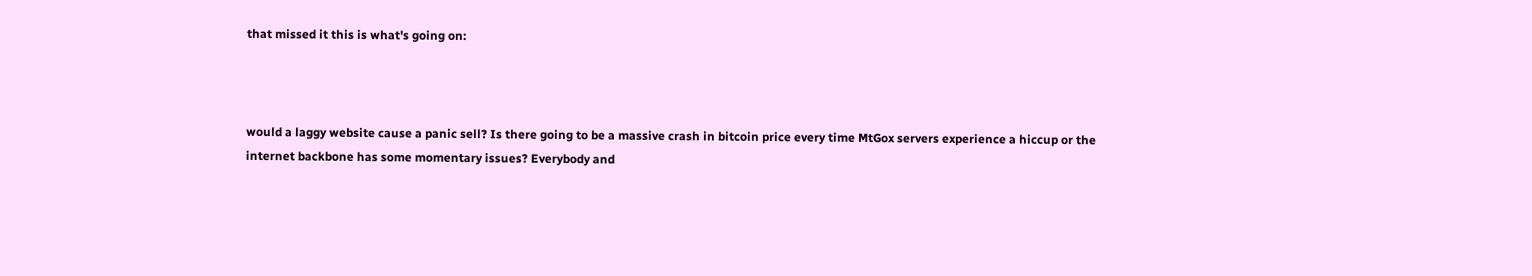that missed it this is what's going on:



would a laggy website cause a panic sell? Is there going to be a massive crash in bitcoin price every time MtGox servers experience a hiccup or the internet backbone has some momentary issues? Everybody and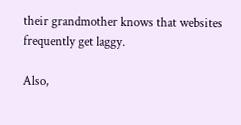their grandmother knows that websites frequently get laggy.

Also,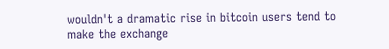wouldn't a dramatic rise in bitcoin users tend to make the exchange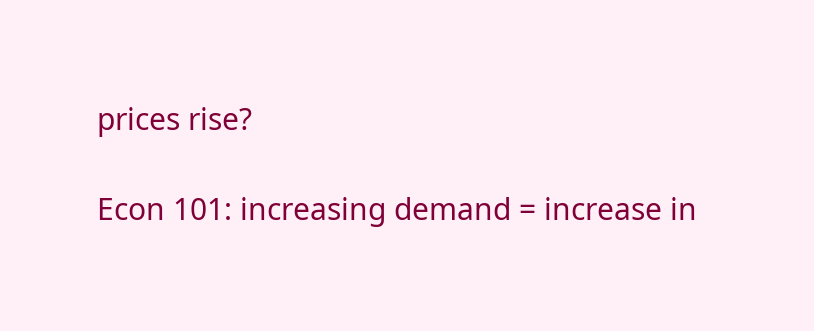prices rise?

Econ 101: increasing demand = increase in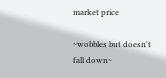market price

~wobbles but doesn't fall down~